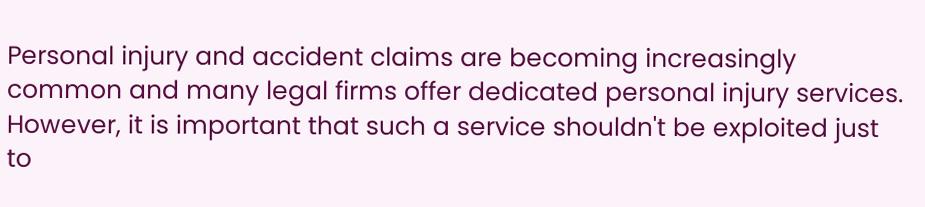Personal injury and accident claims are becoming increasingly common and many legal firms offer dedicated personal injury services. However, it is important that such a service shouldn't be exploited just to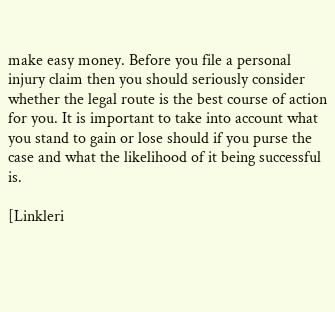make easy money. Before you file a personal injury claim then you should seriously consider whether the legal route is the best course of action for you. It is important to take into account what you stand to gain or lose should if you purse the case and what the likelihood of it being successful is.

[Linkleri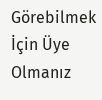Görebilmek İçin Üye Olmanız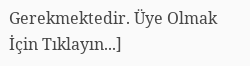Gerekmektedir. Üye Olmak İçin Tıklayın...]